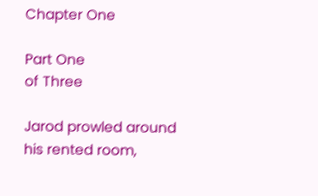Chapter One

Part One
of Three

Jarod prowled around his rented room,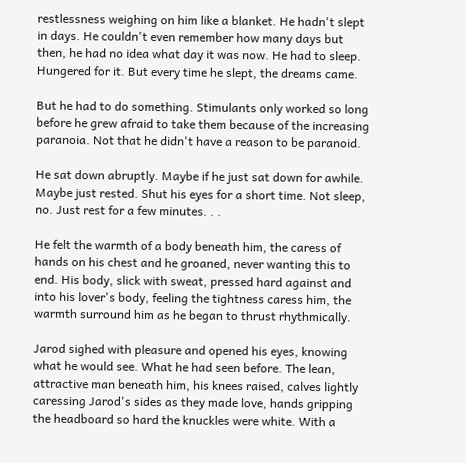restlessness weighing on him like a blanket. He hadn't slept in days. He couldn't even remember how many days but then, he had no idea what day it was now. He had to sleep. Hungered for it. But every time he slept, the dreams came.

But he had to do something. Stimulants only worked so long before he grew afraid to take them because of the increasing paranoia. Not that he didn't have a reason to be paranoid.

He sat down abruptly. Maybe if he just sat down for awhile. Maybe just rested. Shut his eyes for a short time. Not sleep, no. Just rest for a few minutes. . .

He felt the warmth of a body beneath him, the caress of hands on his chest and he groaned, never wanting this to end. His body, slick with sweat, pressed hard against and into his lover's body, feeling the tightness caress him, the warmth surround him as he began to thrust rhythmically.

Jarod sighed with pleasure and opened his eyes, knowing what he would see. What he had seen before. The lean, attractive man beneath him, his knees raised, calves lightly caressing Jarod's sides as they made love, hands gripping the headboard so hard the knuckles were white. With a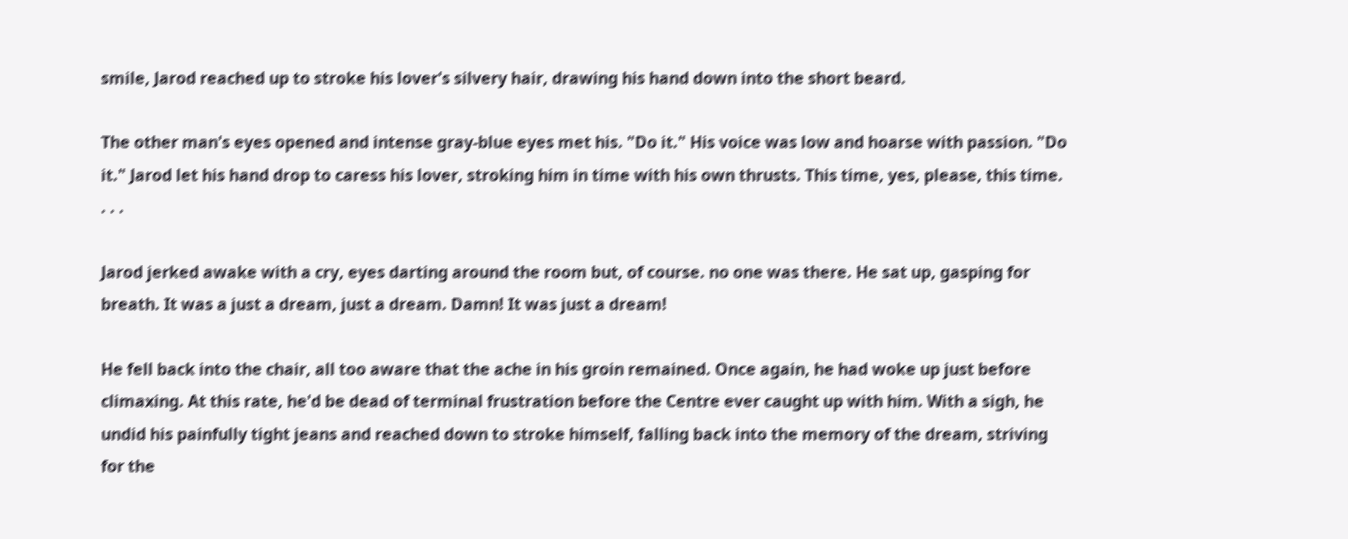smile, Jarod reached up to stroke his lover's silvery hair, drawing his hand down into the short beard.

The other man's eyes opened and intense gray-blue eyes met his. "Do it." His voice was low and hoarse with passion. "Do it." Jarod let his hand drop to caress his lover, stroking him in time with his own thrusts. This time, yes, please, this time. . . .

Jarod jerked awake with a cry, eyes darting around the room but, of course. no one was there. He sat up, gasping for breath. It was a just a dream, just a dream. Damn! It was just a dream!

He fell back into the chair, all too aware that the ache in his groin remained. Once again, he had woke up just before climaxing. At this rate, he'd be dead of terminal frustration before the Centre ever caught up with him. With a sigh, he undid his painfully tight jeans and reached down to stroke himself, falling back into the memory of the dream, striving for the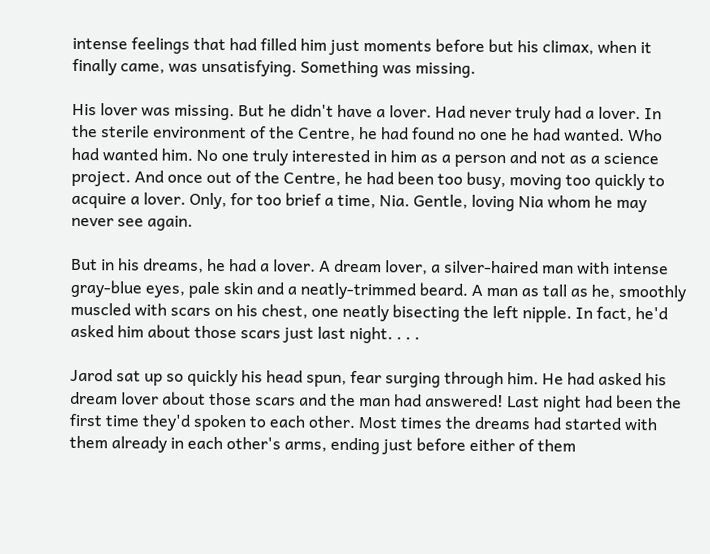intense feelings that had filled him just moments before but his climax, when it finally came, was unsatisfying. Something was missing.

His lover was missing. But he didn't have a lover. Had never truly had a lover. In the sterile environment of the Centre, he had found no one he had wanted. Who had wanted him. No one truly interested in him as a person and not as a science project. And once out of the Centre, he had been too busy, moving too quickly to acquire a lover. Only, for too brief a time, Nia. Gentle, loving Nia whom he may never see again.

But in his dreams, he had a lover. A dream lover, a silver-haired man with intense gray-blue eyes, pale skin and a neatly-trimmed beard. A man as tall as he, smoothly muscled with scars on his chest, one neatly bisecting the left nipple. In fact, he'd asked him about those scars just last night. . . .

Jarod sat up so quickly his head spun, fear surging through him. He had asked his dream lover about those scars and the man had answered! Last night had been the first time they'd spoken to each other. Most times the dreams had started with them already in each other's arms, ending just before either of them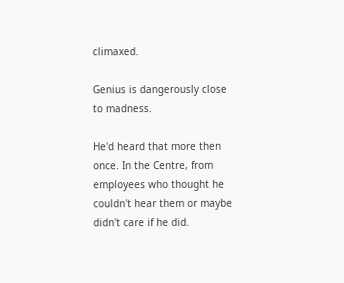climaxed.

Genius is dangerously close to madness.

He'd heard that more then once. In the Centre, from employees who thought he couldn't hear them or maybe didn't care if he did.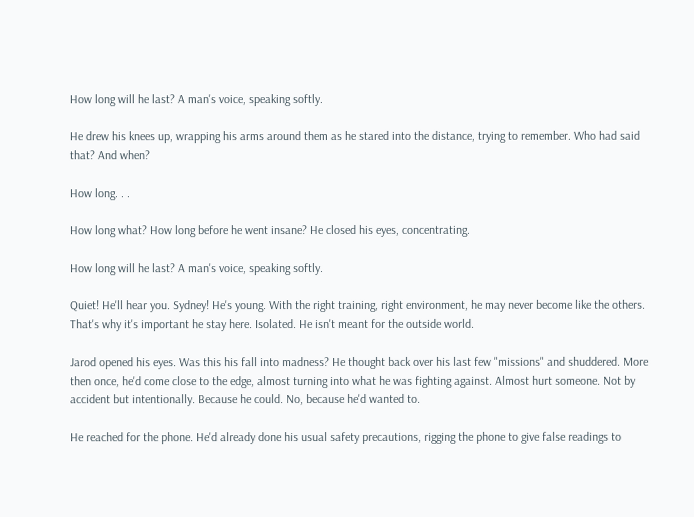How long will he last? A man's voice, speaking softly.

He drew his knees up, wrapping his arms around them as he stared into the distance, trying to remember. Who had said that? And when?

How long. . .

How long what? How long before he went insane? He closed his eyes, concentrating.

How long will he last? A man's voice, speaking softly.

Quiet! He'll hear you. Sydney! He's young. With the right training, right environment, he may never become like the others. That's why it's important he stay here. Isolated. He isn't meant for the outside world.

Jarod opened his eyes. Was this his fall into madness? He thought back over his last few "missions" and shuddered. More then once, he'd come close to the edge, almost turning into what he was fighting against. Almost hurt someone. Not by accident but intentionally. Because he could. No, because he'd wanted to.

He reached for the phone. He'd already done his usual safety precautions, rigging the phone to give false readings to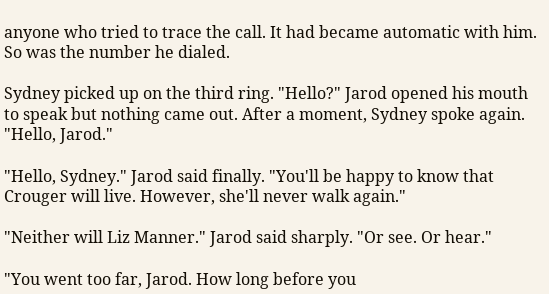anyone who tried to trace the call. It had became automatic with him. So was the number he dialed.

Sydney picked up on the third ring. "Hello?" Jarod opened his mouth to speak but nothing came out. After a moment, Sydney spoke again. "Hello, Jarod."

"Hello, Sydney." Jarod said finally. "You'll be happy to know that Crouger will live. However, she'll never walk again."

"Neither will Liz Manner." Jarod said sharply. "Or see. Or hear."

"You went too far, Jarod. How long before you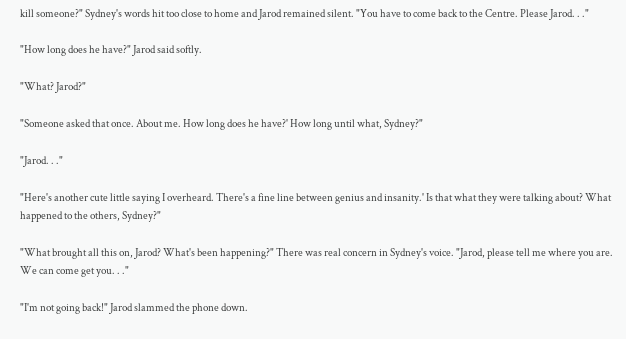kill someone?" Sydney's words hit too close to home and Jarod remained silent. "You have to come back to the Centre. Please Jarod. . ."

"How long does he have?" Jarod said softly.

"What? Jarod?"

"Someone asked that once. About me. How long does he have?' How long until what, Sydney?"

"Jarod. . ."

"Here's another cute little saying I overheard. There's a fine line between genius and insanity.' Is that what they were talking about? What happened to the others, Sydney?"

"What brought all this on, Jarod? What's been happening?" There was real concern in Sydney's voice. "Jarod, please tell me where you are. We can come get you. . ."

"I'm not going back!" Jarod slammed the phone down.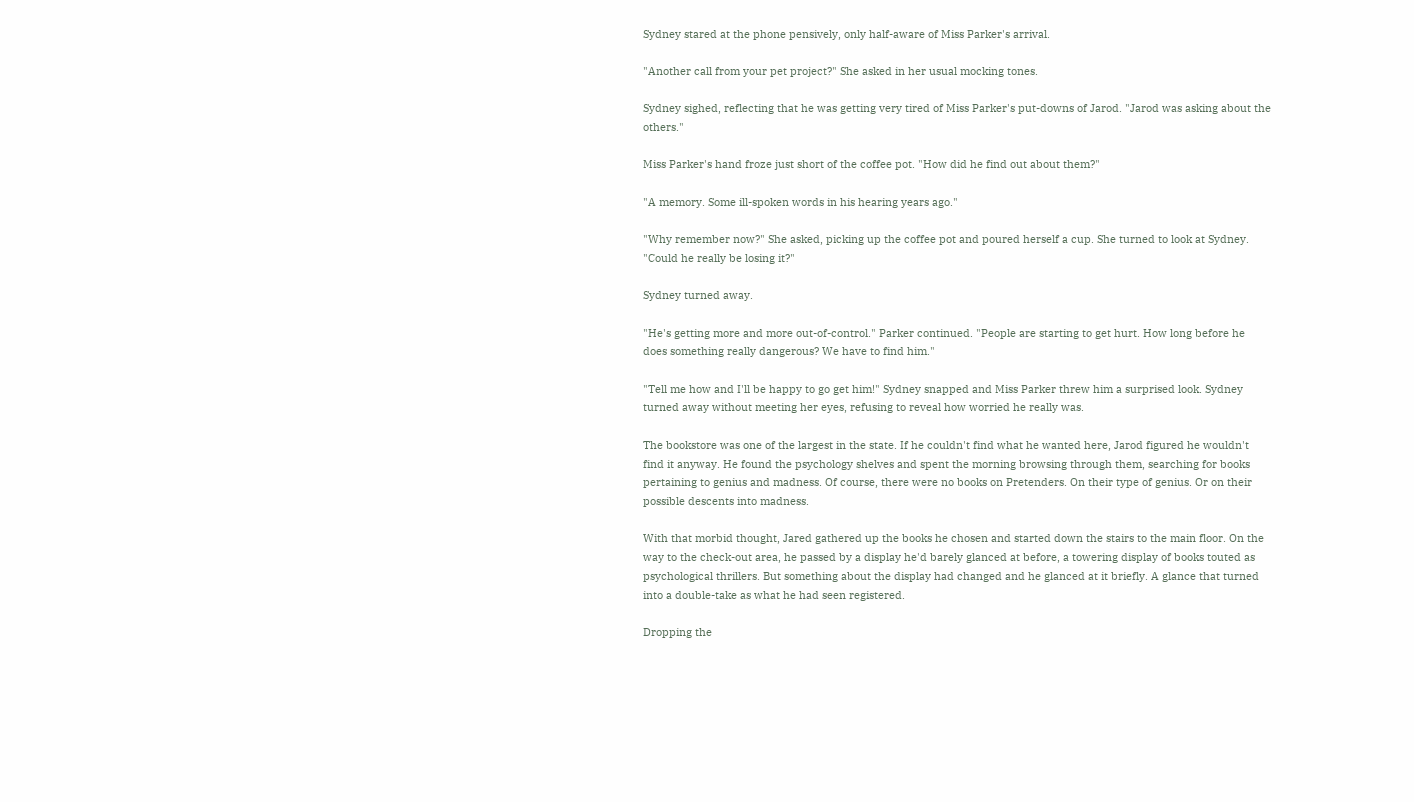Sydney stared at the phone pensively, only half-aware of Miss Parker's arrival.

"Another call from your pet project?" She asked in her usual mocking tones.

Sydney sighed, reflecting that he was getting very tired of Miss Parker's put-downs of Jarod. "Jarod was asking about the others."

Miss Parker's hand froze just short of the coffee pot. "How did he find out about them?"

"A memory. Some ill-spoken words in his hearing years ago."

"Why remember now?" She asked, picking up the coffee pot and poured herself a cup. She turned to look at Sydney. "Could he really be losing it?"

Sydney turned away.

"He's getting more and more out-of-control." Parker continued. "People are starting to get hurt. How long before he does something really dangerous? We have to find him."

"Tell me how and I'll be happy to go get him!" Sydney snapped and Miss Parker threw him a surprised look. Sydney turned away without meeting her eyes, refusing to reveal how worried he really was.

The bookstore was one of the largest in the state. If he couldn't find what he wanted here, Jarod figured he wouldn't find it anyway. He found the psychology shelves and spent the morning browsing through them, searching for books pertaining to genius and madness. Of course, there were no books on Pretenders. On their type of genius. Or on their possible descents into madness.

With that morbid thought, Jared gathered up the books he chosen and started down the stairs to the main floor. On the way to the check-out area, he passed by a display he'd barely glanced at before, a towering display of books touted as psychological thrillers. But something about the display had changed and he glanced at it briefly. A glance that turned into a double-take as what he had seen registered.

Dropping the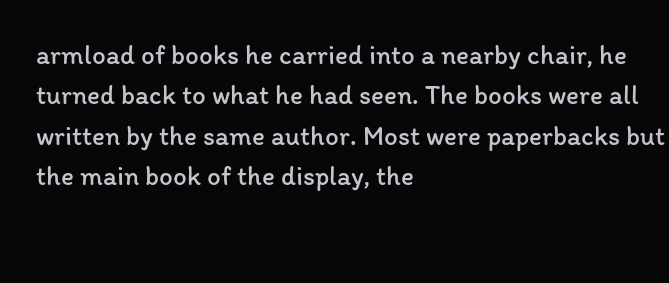armload of books he carried into a nearby chair, he turned back to what he had seen. The books were all written by the same author. Most were paperbacks but the main book of the display, the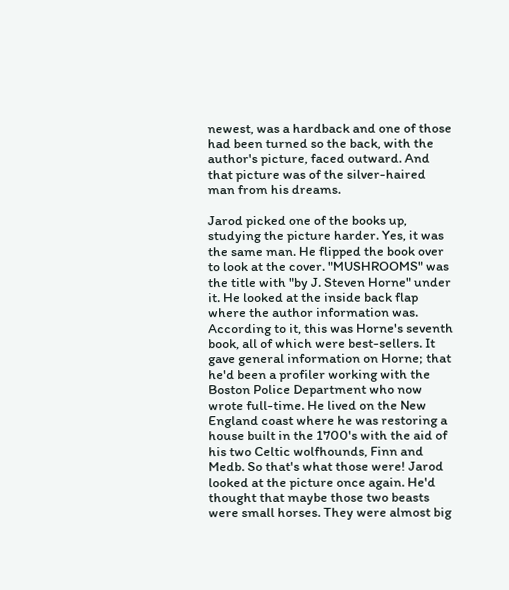newest, was a hardback and one of those had been turned so the back, with the author's picture, faced outward. And that picture was of the silver-haired man from his dreams.

Jarod picked one of the books up, studying the picture harder. Yes, it was the same man. He flipped the book over to look at the cover. "MUSHROOMS" was the title with "by J. Steven Horne" under it. He looked at the inside back flap where the author information was. According to it, this was Horne's seventh book, all of which were best-sellers. It gave general information on Horne; that he'd been a profiler working with the Boston Police Department who now wrote full-time. He lived on the New England coast where he was restoring a house built in the 1700's with the aid of his two Celtic wolfhounds, Finn and Medb. So that's what those were! Jarod looked at the picture once again. He'd thought that maybe those two beasts were small horses. They were almost big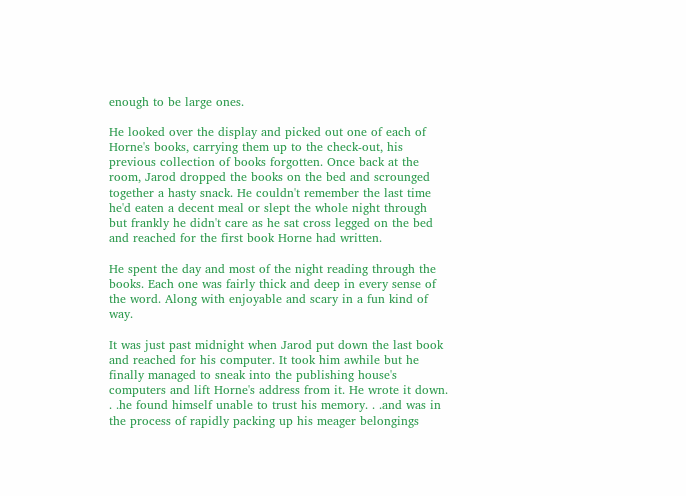enough to be large ones.

He looked over the display and picked out one of each of Horne's books, carrying them up to the check-out, his previous collection of books forgotten. Once back at the room, Jarod dropped the books on the bed and scrounged together a hasty snack. He couldn't remember the last time he'd eaten a decent meal or slept the whole night through but frankly he didn't care as he sat cross legged on the bed and reached for the first book Horne had written.

He spent the day and most of the night reading through the books. Each one was fairly thick and deep in every sense of the word. Along with enjoyable and scary in a fun kind of way.

It was just past midnight when Jarod put down the last book and reached for his computer. It took him awhile but he finally managed to sneak into the publishing house's computers and lift Horne's address from it. He wrote it down. . .he found himself unable to trust his memory. . .and was in the process of rapidly packing up his meager belongings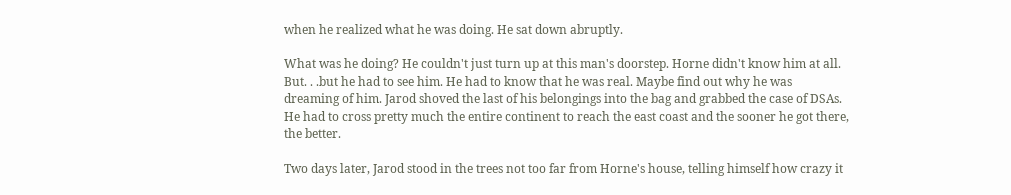when he realized what he was doing. He sat down abruptly.

What was he doing? He couldn't just turn up at this man's doorstep. Horne didn't know him at all. But. . .but he had to see him. He had to know that he was real. Maybe find out why he was dreaming of him. Jarod shoved the last of his belongings into the bag and grabbed the case of DSAs. He had to cross pretty much the entire continent to reach the east coast and the sooner he got there, the better.

Two days later, Jarod stood in the trees not too far from Horne's house, telling himself how crazy it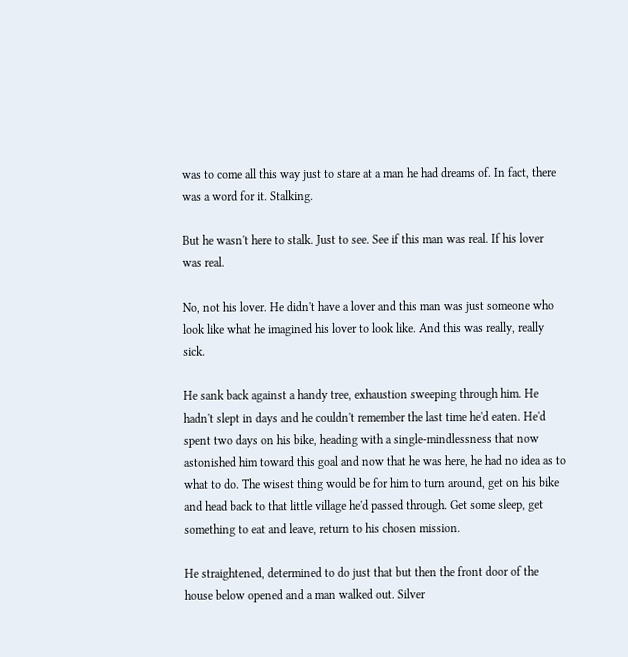was to come all this way just to stare at a man he had dreams of. In fact, there was a word for it. Stalking.

But he wasn't here to stalk. Just to see. See if this man was real. If his lover was real.

No, not his lover. He didn't have a lover and this man was just someone who look like what he imagined his lover to look like. And this was really, really sick.

He sank back against a handy tree, exhaustion sweeping through him. He hadn't slept in days and he couldn't remember the last time he'd eaten. He'd spent two days on his bike, heading with a single-mindlessness that now astonished him toward this goal and now that he was here, he had no idea as to what to do. The wisest thing would be for him to turn around, get on his bike and head back to that little village he'd passed through. Get some sleep, get something to eat and leave, return to his chosen mission.

He straightened, determined to do just that but then the front door of the house below opened and a man walked out. Silver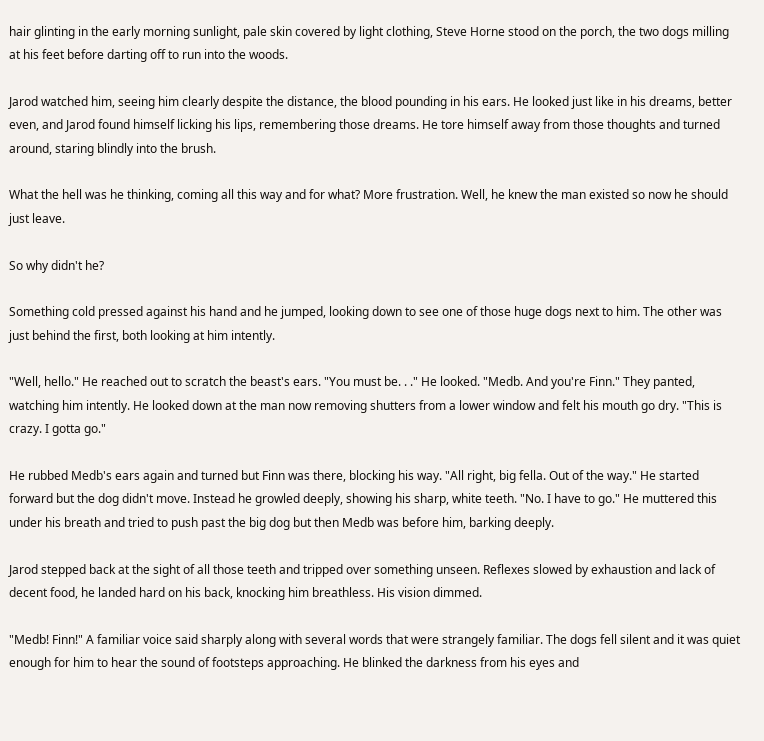hair glinting in the early morning sunlight, pale skin covered by light clothing, Steve Horne stood on the porch, the two dogs milling at his feet before darting off to run into the woods.

Jarod watched him, seeing him clearly despite the distance, the blood pounding in his ears. He looked just like in his dreams, better even, and Jarod found himself licking his lips, remembering those dreams. He tore himself away from those thoughts and turned around, staring blindly into the brush.

What the hell was he thinking, coming all this way and for what? More frustration. Well, he knew the man existed so now he should just leave.

So why didn't he?

Something cold pressed against his hand and he jumped, looking down to see one of those huge dogs next to him. The other was just behind the first, both looking at him intently.

"Well, hello." He reached out to scratch the beast's ears. "You must be. . ." He looked. "Medb. And you're Finn." They panted, watching him intently. He looked down at the man now removing shutters from a lower window and felt his mouth go dry. "This is crazy. I gotta go."

He rubbed Medb's ears again and turned but Finn was there, blocking his way. "All right, big fella. Out of the way." He started forward but the dog didn't move. Instead he growled deeply, showing his sharp, white teeth. "No. I have to go." He muttered this under his breath and tried to push past the big dog but then Medb was before him, barking deeply.

Jarod stepped back at the sight of all those teeth and tripped over something unseen. Reflexes slowed by exhaustion and lack of decent food, he landed hard on his back, knocking him breathless. His vision dimmed.

"Medb! Finn!" A familiar voice said sharply along with several words that were strangely familiar. The dogs fell silent and it was quiet enough for him to hear the sound of footsteps approaching. He blinked the darkness from his eyes and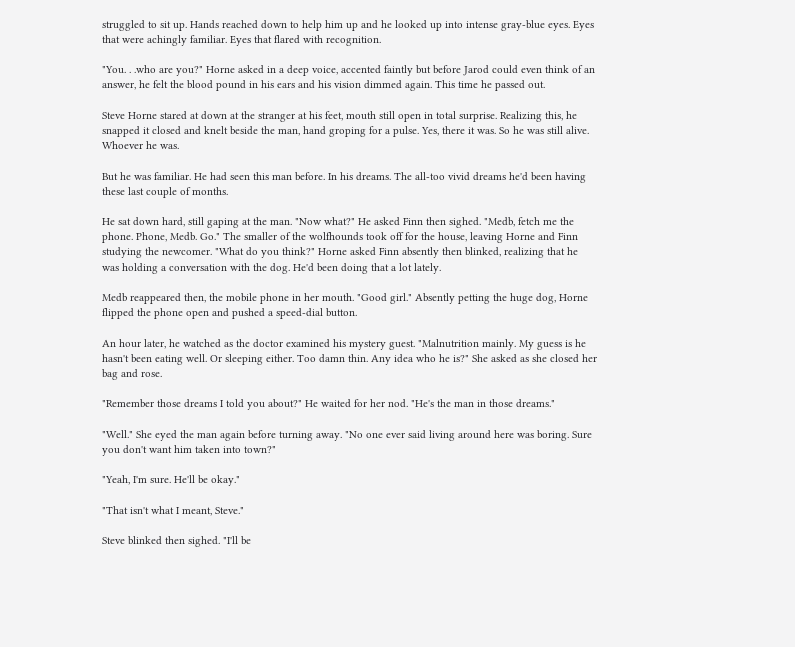struggled to sit up. Hands reached down to help him up and he looked up into intense gray-blue eyes. Eyes that were achingly familiar. Eyes that flared with recognition.

"You. . .who are you?" Horne asked in a deep voice, accented faintly but before Jarod could even think of an answer, he felt the blood pound in his ears and his vision dimmed again. This time he passed out.

Steve Horne stared at down at the stranger at his feet, mouth still open in total surprise. Realizing this, he snapped it closed and knelt beside the man, hand groping for a pulse. Yes, there it was. So he was still alive. Whoever he was.

But he was familiar. He had seen this man before. In his dreams. The all-too vivid dreams he'd been having these last couple of months.

He sat down hard, still gaping at the man. "Now what?" He asked Finn then sighed. "Medb, fetch me the phone. Phone, Medb. Go." The smaller of the wolfhounds took off for the house, leaving Horne and Finn studying the newcomer. "What do you think?" Horne asked Finn absently then blinked, realizing that he was holding a conversation with the dog. He'd been doing that a lot lately.

Medb reappeared then, the mobile phone in her mouth. "Good girl." Absently petting the huge dog, Horne flipped the phone open and pushed a speed-dial button.

An hour later, he watched as the doctor examined his mystery guest. "Malnutrition mainly. My guess is he hasn't been eating well. Or sleeping either. Too damn thin. Any idea who he is?" She asked as she closed her bag and rose.

"Remember those dreams I told you about?" He waited for her nod. "He's the man in those dreams."

"Well." She eyed the man again before turning away. "No one ever said living around here was boring. Sure you don't want him taken into town?"

"Yeah, I'm sure. He'll be okay."

"That isn't what I meant, Steve."

Steve blinked then sighed. "I'll be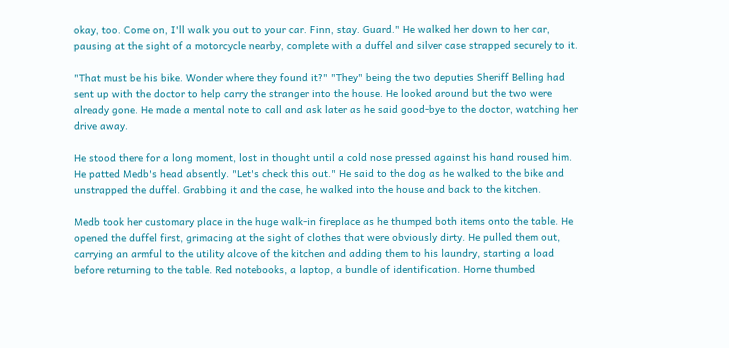okay, too. Come on, I'll walk you out to your car. Finn, stay. Guard." He walked her down to her car, pausing at the sight of a motorcycle nearby, complete with a duffel and silver case strapped securely to it.

"That must be his bike. Wonder where they found it?" "They" being the two deputies Sheriff Belling had sent up with the doctor to help carry the stranger into the house. He looked around but the two were already gone. He made a mental note to call and ask later as he said good-bye to the doctor, watching her drive away.

He stood there for a long moment, lost in thought until a cold nose pressed against his hand roused him. He patted Medb's head absently. "Let's check this out." He said to the dog as he walked to the bike and unstrapped the duffel. Grabbing it and the case, he walked into the house and back to the kitchen.

Medb took her customary place in the huge walk-in fireplace as he thumped both items onto the table. He opened the duffel first, grimacing at the sight of clothes that were obviously dirty. He pulled them out, carrying an armful to the utility alcove of the kitchen and adding them to his laundry, starting a load before returning to the table. Red notebooks, a laptop, a bundle of identification. Horne thumbed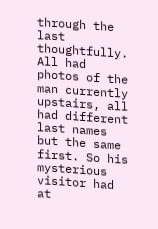through the last thoughtfully. All had photos of the man currently upstairs, all had different last names but the same first. So his mysterious visitor had at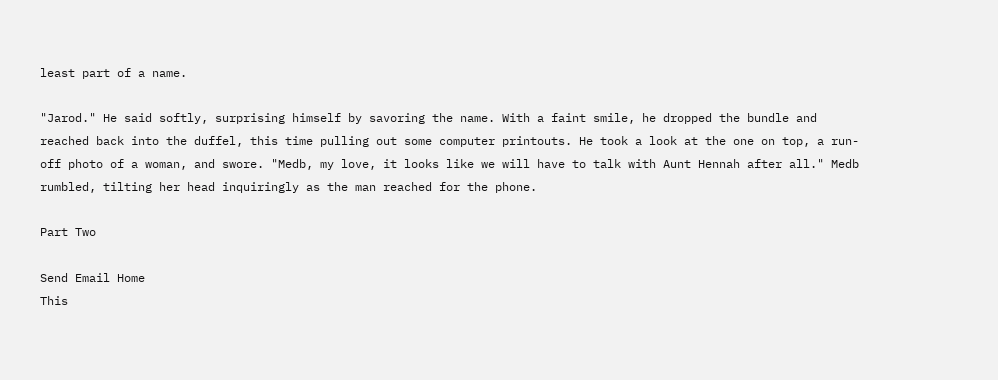least part of a name.

"Jarod." He said softly, surprising himself by savoring the name. With a faint smile, he dropped the bundle and reached back into the duffel, this time pulling out some computer printouts. He took a look at the one on top, a run-off photo of a woman, and swore. "Medb, my love, it looks like we will have to talk with Aunt Hennah after all." Medb rumbled, tilting her head inquiringly as the man reached for the phone.

Part Two

Send Email Home
This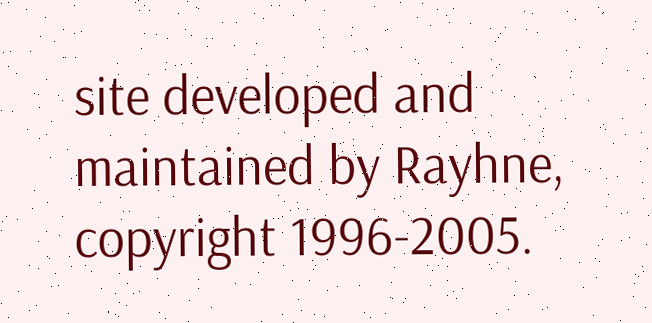site developed and maintained by Rayhne, copyright 1996-2005.